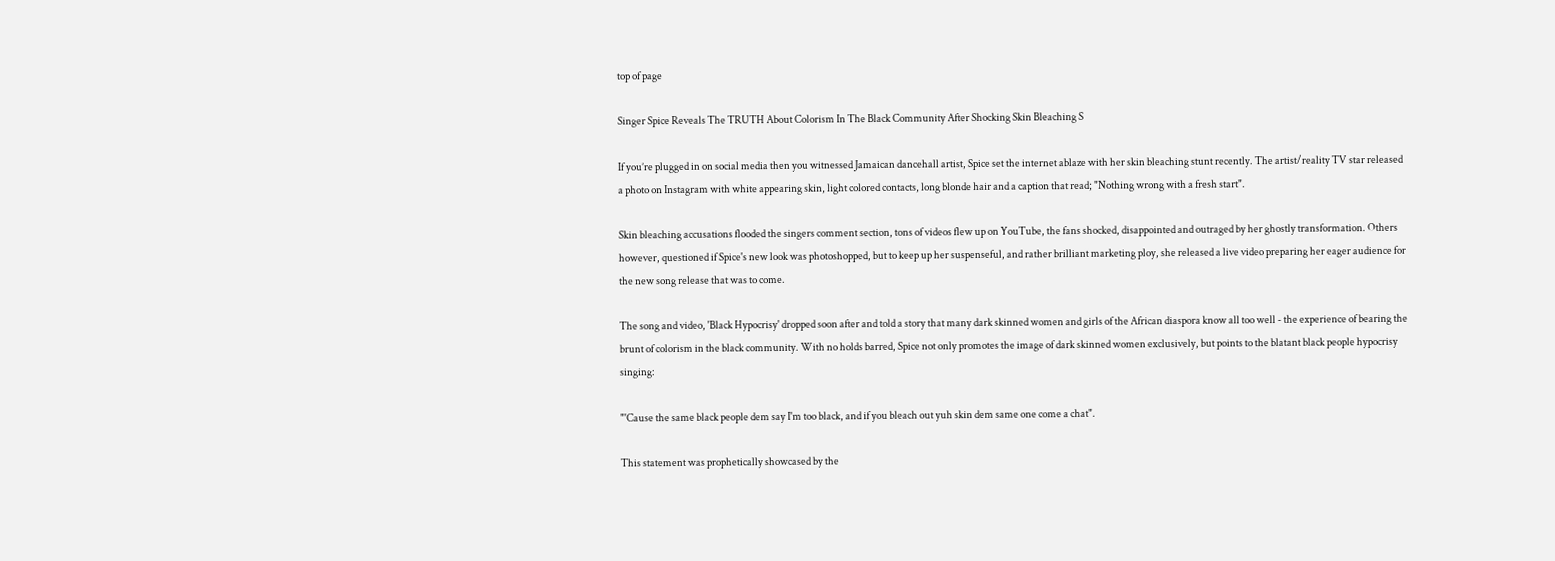top of page

Singer Spice Reveals The TRUTH About Colorism In The Black Community After Shocking Skin Bleaching S

If you’re plugged in on social media then you witnessed Jamaican dancehall artist, Spice set the internet ablaze with her skin bleaching stunt recently. The artist/reality TV star released a photo on Instagram with white appearing skin, light colored contacts, long blonde hair and a caption that read; "Nothing wrong with a fresh start".

Skin bleaching accusations flooded the singers comment section, tons of videos flew up on YouTube, the fans shocked, disappointed and outraged by her ghostly transformation. Others however, questioned if Spice's new look was photoshopped, but to keep up her suspenseful, and rather brilliant marketing ploy, she released a live video preparing her eager audience for the new song release that was to come.

The song and video, 'Black Hypocrisy' dropped soon after and told a story that many dark skinned women and girls of the African diaspora know all too well - the experience of bearing the brunt of colorism in the black community. With no holds barred, Spice not only promotes the image of dark skinned women exclusively, but points to the blatant black people hypocrisy singing:

"'Cause the same black people dem say I'm too black, and if you bleach out yuh skin dem same one come a chat".

This statement was prophetically showcased by the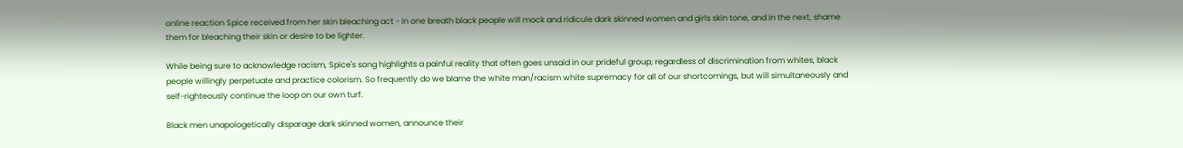online reaction Spice received from her skin bleaching act - in one breath black people will mock and ridicule dark skinned women and girls skin tone, and in the next, shame them for bleaching their skin or desire to be lighter.

While being sure to acknowledge racism, Spice's song highlights a painful reality that often goes unsaid in our prideful group; regardless of discrimination from whites, black people willingly perpetuate and practice colorism. So frequently do we blame the white man/racism white supremacy for all of our shortcomings, but will simultaneously and self-righteously continue the loop on our own turf.

Black men unapologetically disparage dark skinned women, announce their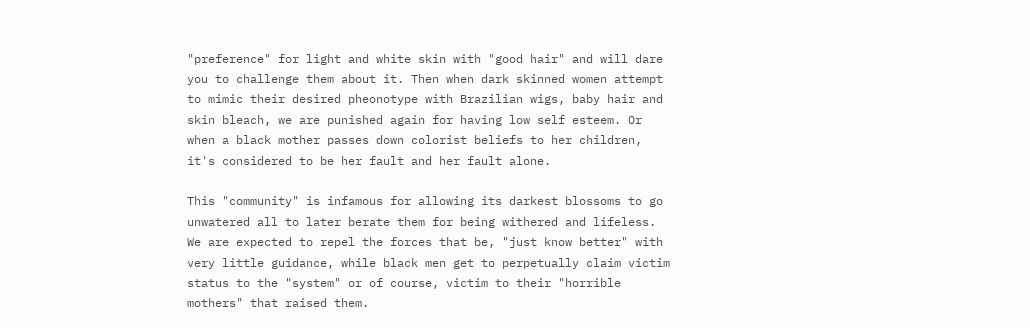"preference" for light and white skin with "good hair" and will dare you to challenge them about it. Then when dark skinned women attempt to mimic their desired pheonotype with Brazilian wigs, baby hair and skin bleach, we are punished again for having low self esteem. Or when a black mother passes down colorist beliefs to her children, it's considered to be her fault and her fault alone.

This "community" is infamous for allowing its darkest blossoms to go unwatered all to later berate them for being withered and lifeless. We are expected to repel the forces that be, "just know better" with very little guidance, while black men get to perpetually claim victim status to the "system" or of course, victim to their "horrible mothers" that raised them.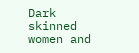Dark skinned women and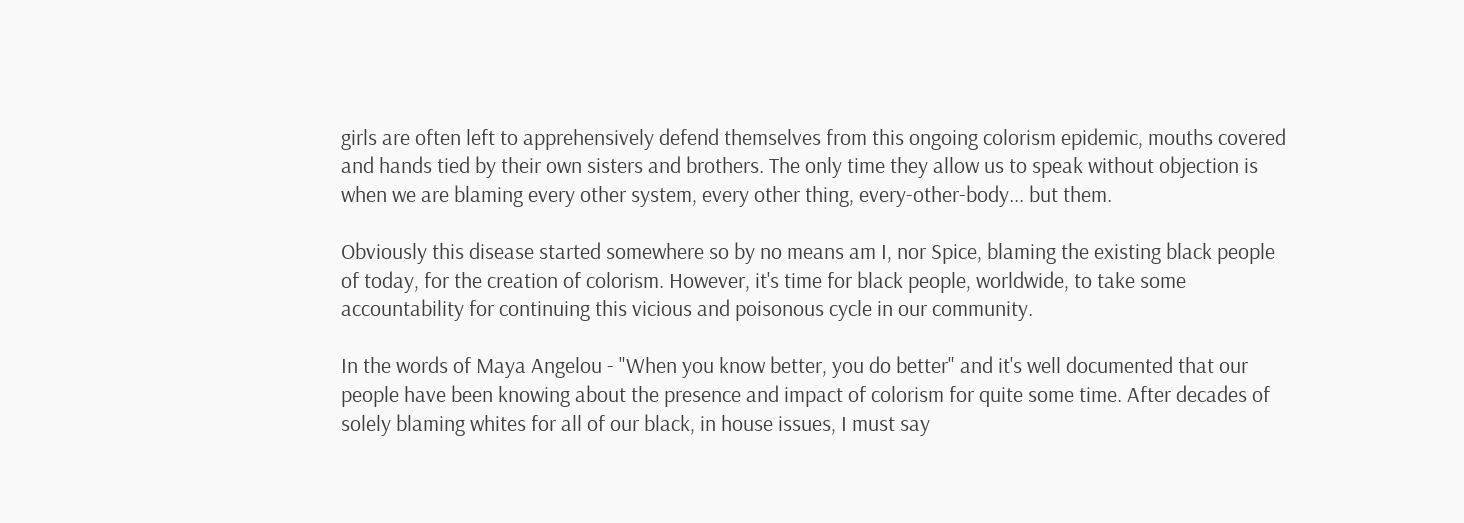girls are often left to apprehensively defend themselves from this ongoing colorism epidemic, mouths covered and hands tied by their own sisters and brothers. The only time they allow us to speak without objection is when we are blaming every other system, every other thing, every-other-body... but them.

Obviously this disease started somewhere so by no means am I, nor Spice, blaming the existing black people of today, for the creation of colorism. However, it's time for black people, worldwide, to take some accountability for continuing this vicious and poisonous cycle in our community.

In the words of Maya Angelou - "When you know better, you do better" and it's well documented that our people have been knowing about the presence and impact of colorism for quite some time. After decades of solely blaming whites for all of our black, in house issues, I must say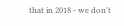that in 2018 - we don't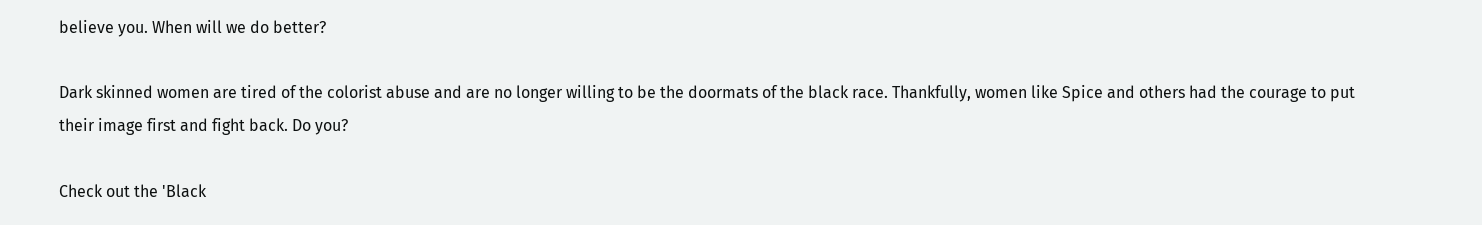believe you. When will we do better?

Dark skinned women are tired of the colorist abuse and are no longer willing to be the doormats of the black race. Thankfully, women like Spice and others had the courage to put their image first and fight back. Do you?

Check out the 'Black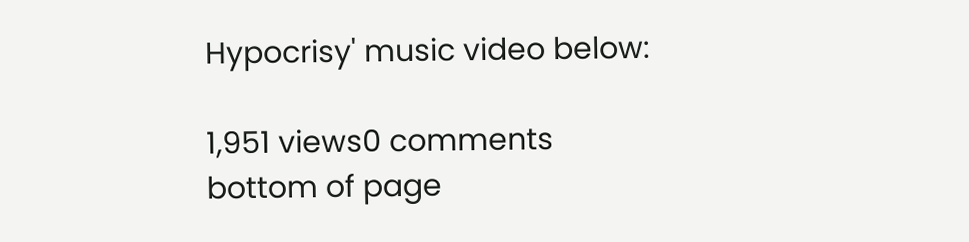Hypocrisy' music video below:

1,951 views0 comments
bottom of page